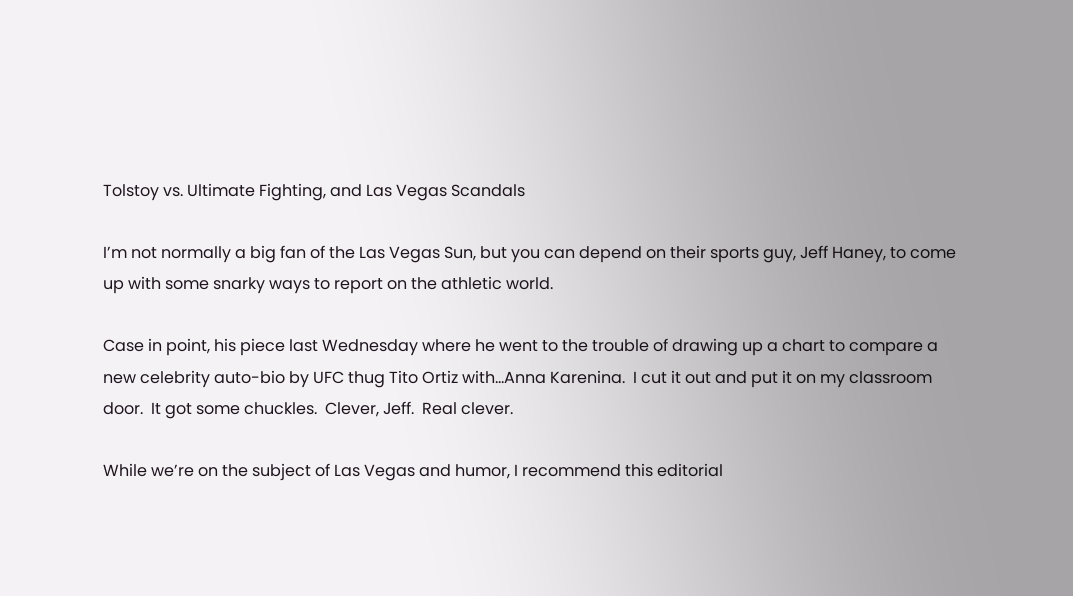Tolstoy vs. Ultimate Fighting, and Las Vegas Scandals

I’m not normally a big fan of the Las Vegas Sun, but you can depend on their sports guy, Jeff Haney, to come up with some snarky ways to report on the athletic world.

Case in point, his piece last Wednesday where he went to the trouble of drawing up a chart to compare a new celebrity auto-bio by UFC thug Tito Ortiz with…Anna Karenina.  I cut it out and put it on my classroom door.  It got some chuckles.  Clever, Jeff.  Real clever.

While we’re on the subject of Las Vegas and humor, I recommend this editorial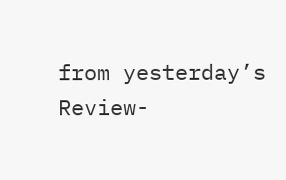from yesterday’s Review-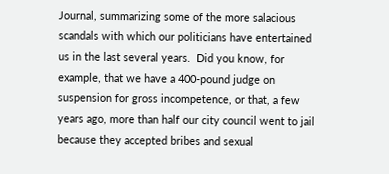Journal, summarizing some of the more salacious scandals with which our politicians have entertained us in the last several years.  Did you know, for example, that we have a 400-pound judge on suspension for gross incompetence, or that, a few years ago, more than half our city council went to jail because they accepted bribes and sexual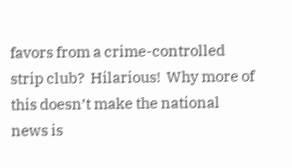favors from a crime-controlled strip club?  Hilarious!  Why more of this doesn’t make the national news is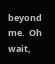beyond me.  Oh wait,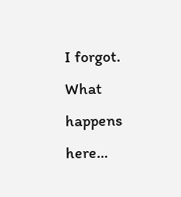I forgot.  What happens here…